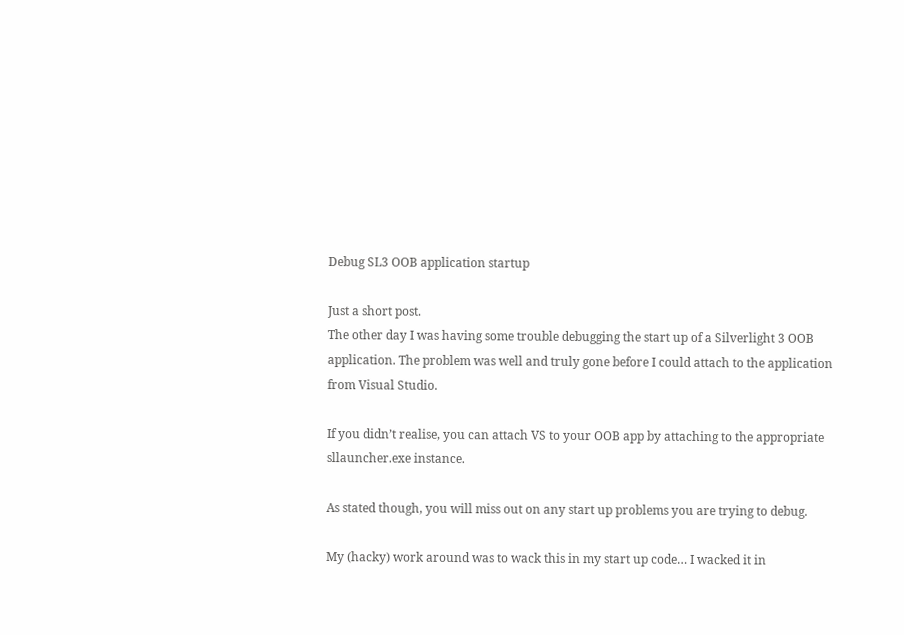Debug SL3 OOB application startup

Just a short post.
The other day I was having some trouble debugging the start up of a Silverlight 3 OOB application. The problem was well and truly gone before I could attach to the application from Visual Studio.

If you didn’t realise, you can attach VS to your OOB app by attaching to the appropriate sllauncher.exe instance.

As stated though, you will miss out on any start up problems you are trying to debug.

My (hacky) work around was to wack this in my start up code… I wacked it in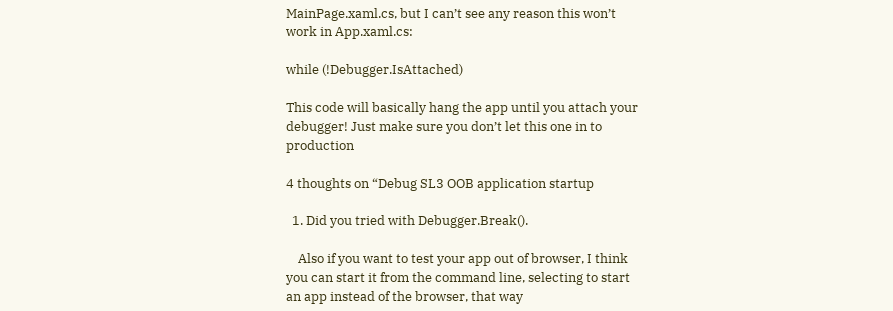MainPage.xaml.cs, but I can’t see any reason this won’t work in App.xaml.cs:

while (!Debugger.IsAttached)

This code will basically hang the app until you attach your debugger! Just make sure you don’t let this one in to production

4 thoughts on “Debug SL3 OOB application startup

  1. Did you tried with Debugger.Break().

    Also if you want to test your app out of browser, I think you can start it from the command line, selecting to start an app instead of the browser, that way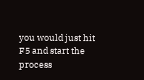you would just hit F5 and start the process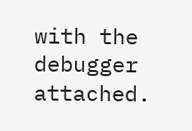with the debugger attached.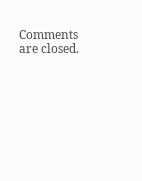Comments are closed.